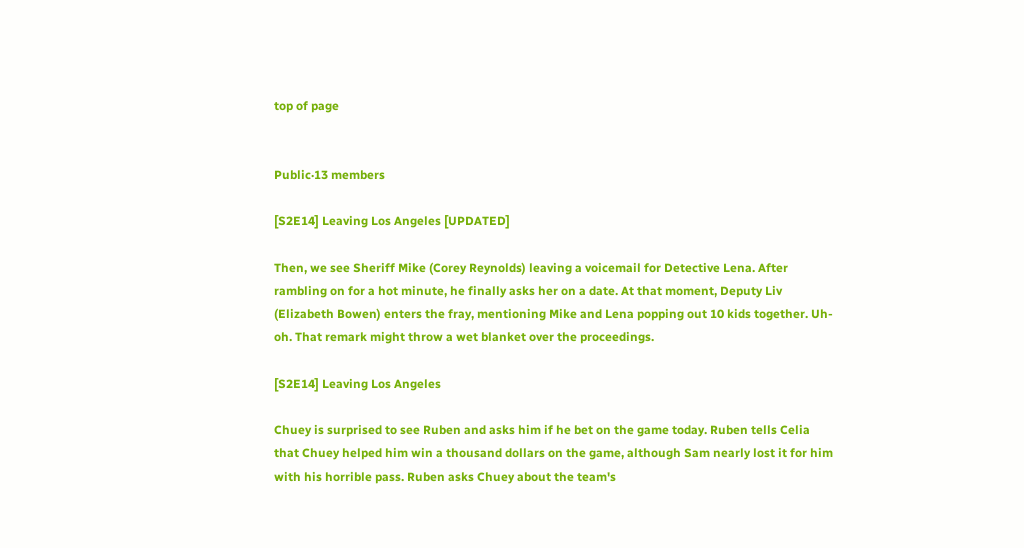top of page


Public·13 members

[S2E14] Leaving Los Angeles [UPDATED]

Then, we see Sheriff Mike (Corey Reynolds) leaving a voicemail for Detective Lena. After rambling on for a hot minute, he finally asks her on a date. At that moment, Deputy Liv (Elizabeth Bowen) enters the fray, mentioning Mike and Lena popping out 10 kids together. Uh-oh. That remark might throw a wet blanket over the proceedings.

[S2E14] Leaving Los Angeles

Chuey is surprised to see Ruben and asks him if he bet on the game today. Ruben tells Celia that Chuey helped him win a thousand dollars on the game, although Sam nearly lost it for him with his horrible pass. Ruben asks Chuey about the team's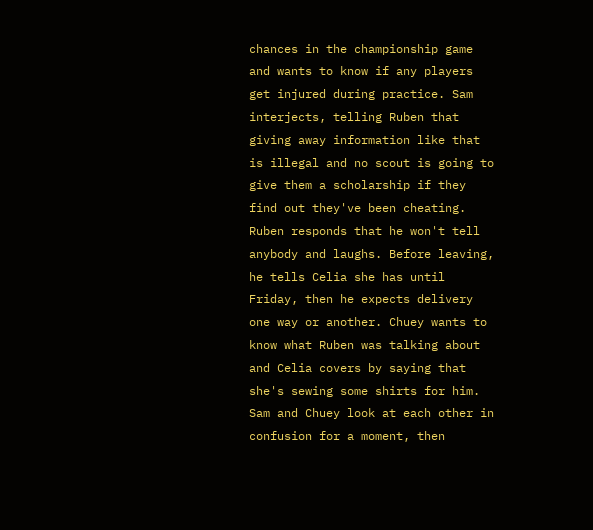chances in the championship game and wants to know if any players get injured during practice. Sam interjects, telling Ruben that giving away information like that is illegal and no scout is going to give them a scholarship if they find out they've been cheating. Ruben responds that he won't tell anybody and laughs. Before leaving, he tells Celia she has until Friday, then he expects delivery one way or another. Chuey wants to know what Ruben was talking about and Celia covers by saying that she's sewing some shirts for him. Sam and Chuey look at each other in confusion for a moment, then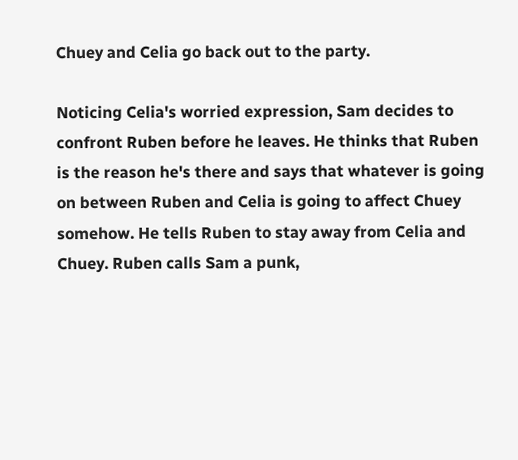Chuey and Celia go back out to the party.

Noticing Celia's worried expression, Sam decides to confront Ruben before he leaves. He thinks that Ruben is the reason he's there and says that whatever is going on between Ruben and Celia is going to affect Chuey somehow. He tells Ruben to stay away from Celia and Chuey. Ruben calls Sam a punk,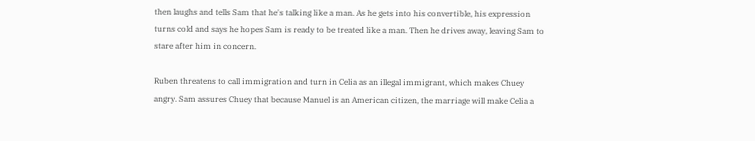then laughs and tells Sam that he's talking like a man. As he gets into his convertible, his expression turns cold and says he hopes Sam is ready to be treated like a man. Then he drives away, leaving Sam to stare after him in concern.

Ruben threatens to call immigration and turn in Celia as an illegal immigrant, which makes Chuey angry. Sam assures Chuey that because Manuel is an American citizen, the marriage will make Celia a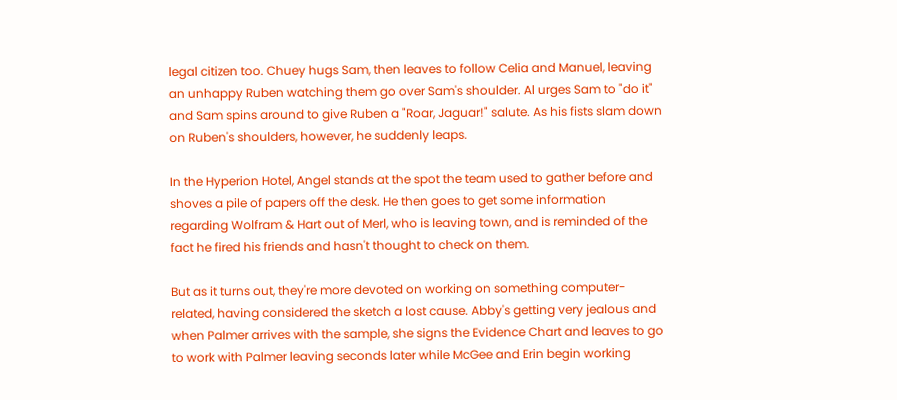legal citizen too. Chuey hugs Sam, then leaves to follow Celia and Manuel, leaving an unhappy Ruben watching them go over Sam's shoulder. Al urges Sam to "do it" and Sam spins around to give Ruben a "Roar, Jaguar!" salute. As his fists slam down on Ruben's shoulders, however, he suddenly leaps.

In the Hyperion Hotel, Angel stands at the spot the team used to gather before and shoves a pile of papers off the desk. He then goes to get some information regarding Wolfram & Hart out of Merl, who is leaving town, and is reminded of the fact he fired his friends and hasn't thought to check on them.

But as it turns out, they're more devoted on working on something computer-related, having considered the sketch a lost cause. Abby's getting very jealous and when Palmer arrives with the sample, she signs the Evidence Chart and leaves to go to work with Palmer leaving seconds later while McGee and Erin begin working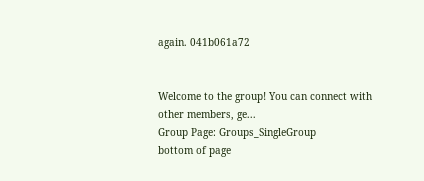again. 041b061a72


Welcome to the group! You can connect with other members, ge...
Group Page: Groups_SingleGroup
bottom of page